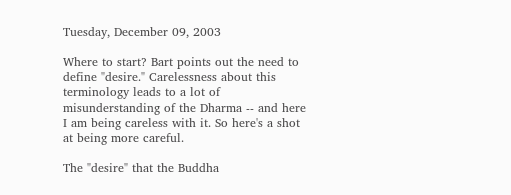Tuesday, December 09, 2003

Where to start? Bart points out the need to define "desire." Carelessness about this terminology leads to a lot of misunderstanding of the Dharma -- and here I am being careless with it. So here's a shot at being more careful.

The "desire" that the Buddha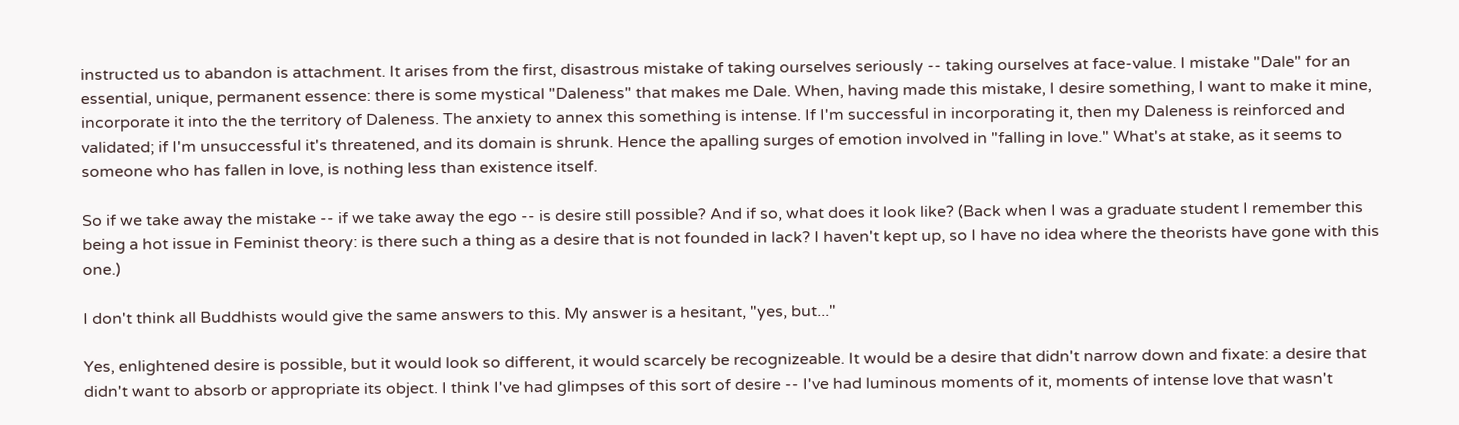instructed us to abandon is attachment. It arises from the first, disastrous mistake of taking ourselves seriously -- taking ourselves at face-value. I mistake "Dale" for an essential, unique, permanent essence: there is some mystical "Daleness" that makes me Dale. When, having made this mistake, I desire something, I want to make it mine, incorporate it into the the territory of Daleness. The anxiety to annex this something is intense. If I'm successful in incorporating it, then my Daleness is reinforced and validated; if I'm unsuccessful it's threatened, and its domain is shrunk. Hence the apalling surges of emotion involved in "falling in love." What's at stake, as it seems to someone who has fallen in love, is nothing less than existence itself.

So if we take away the mistake -- if we take away the ego -- is desire still possible? And if so, what does it look like? (Back when I was a graduate student I remember this being a hot issue in Feminist theory: is there such a thing as a desire that is not founded in lack? I haven't kept up, so I have no idea where the theorists have gone with this one.)

I don't think all Buddhists would give the same answers to this. My answer is a hesitant, "yes, but..."

Yes, enlightened desire is possible, but it would look so different, it would scarcely be recognizeable. It would be a desire that didn't narrow down and fixate: a desire that didn't want to absorb or appropriate its object. I think I've had glimpses of this sort of desire -- I've had luminous moments of it, moments of intense love that wasn't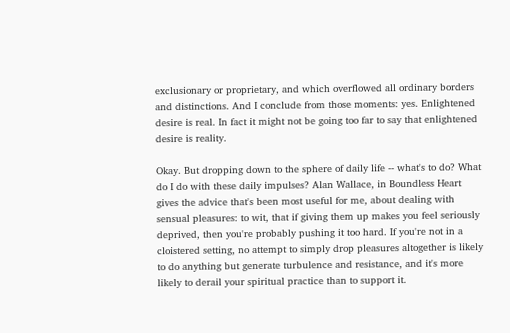exclusionary or proprietary, and which overflowed all ordinary borders and distinctions. And I conclude from those moments: yes. Enlightened desire is real. In fact it might not be going too far to say that enlightened desire is reality.

Okay. But dropping down to the sphere of daily life -- what's to do? What do I do with these daily impulses? Alan Wallace, in Boundless Heart gives the advice that's been most useful for me, about dealing with sensual pleasures: to wit, that if giving them up makes you feel seriously deprived, then you're probably pushing it too hard. If you're not in a cloistered setting, no attempt to simply drop pleasures altogether is likely to do anything but generate turbulence and resistance, and it's more likely to derail your spiritual practice than to support it.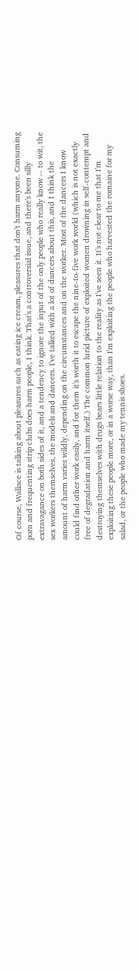Of course, Wallace is talking about pleasures such as eating ice cream, pleasures that don't harm anyone. Consuming porn and frequenting strip clubs does harm people, I think. That's a controversial issue, and there's been silly extravagance on both sides of it, and a tendency to ignore the input of the only people who really know -- to wit, the sex workers themselves, the models and dancers. I've talked with a lot of dancers about this, and I think the amount of harm varies wildly, depending on the circumstances and on the worker. Most of the dancers I know could find other work easily, and for them it's worth it to escape the nine-to-five work world (which is not exactly free of degradation and harm itself.) The common lurid picture of exploited women drowning in self-contempt and destroying themselves with drugs bears little relation to the reality as I've seen it. It's not clear to me that I'm exploiting these people more, or in a worse way, than I'm exploiting the people who harvested the romaine for my salad, or the people who made my tennis shoes.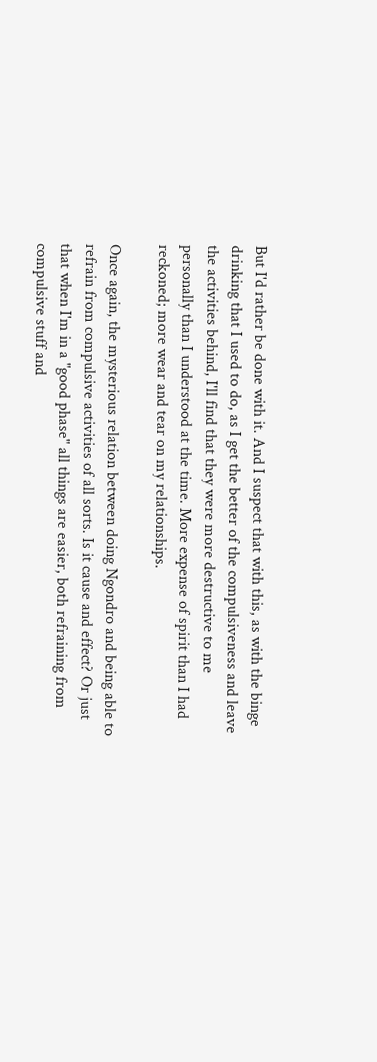But I'd rather be done with it. And I suspect that with this, as with the binge drinking that I used to do, as I get the better of the compulsiveness and leave the activities behind, I'll find that they were more destructive to me personally than I understood at the time. More expense of spirit than I had reckoned; more wear and tear on my relationships.

Once again, the mysterious relation between doing Ngondro and being able to refrain from compulsive activities of all sorts. Is it cause and effect? Or just that when I'm in a "good phase" all things are easier, both refraining from compulsive stuff and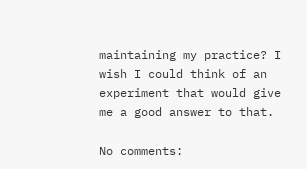maintaining my practice? I wish I could think of an experiment that would give me a good answer to that.

No comments: